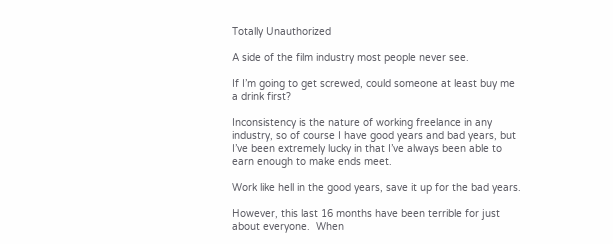Totally Unauthorized

A side of the film industry most people never see.

If I’m going to get screwed, could someone at least buy me a drink first?

Inconsistency is the nature of working freelance in any industry, so of course I have good years and bad years, but I’ve been extremely lucky in that I’ve always been able to earn enough to make ends meet.

Work like hell in the good years, save it up for the bad years.

However, this last 16 months have been terrible for just about everyone.  When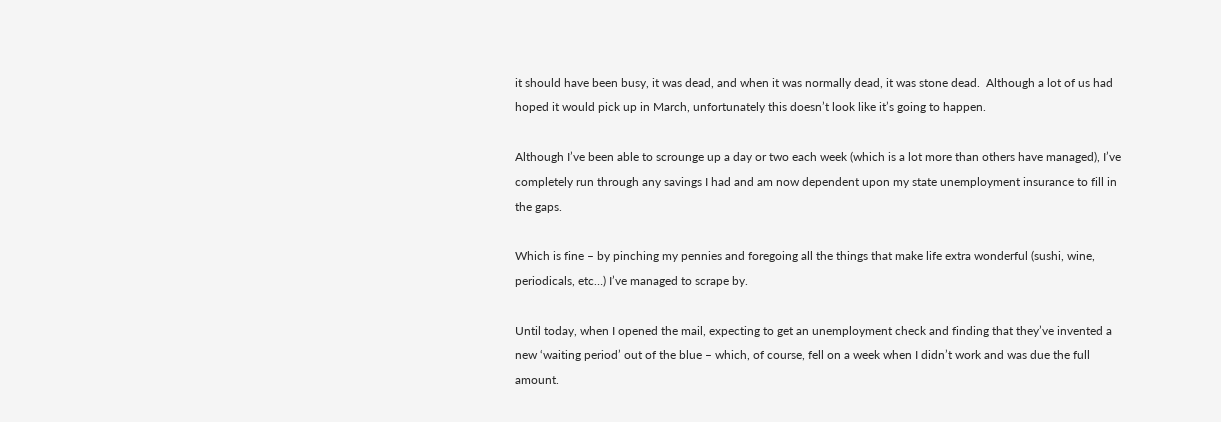it should have been busy, it was dead, and when it was normally dead, it was stone dead.  Although a lot of us had hoped it would pick up in March, unfortunately this doesn’t look like it’s going to happen.

Although I’ve been able to scrounge up a day or two each week (which is a lot more than others have managed), I’ve completely run through any savings I had and am now dependent upon my state unemployment insurance to fill in the gaps.

Which is fine – by pinching my pennies and foregoing all the things that make life extra wonderful (sushi, wine, periodicals, etc…) I’ve managed to scrape by.

Until today, when I opened the mail, expecting to get an unemployment check and finding that they’ve invented a new ‘waiting period’ out of the blue – which, of course, fell on a week when I didn’t work and was due the full amount.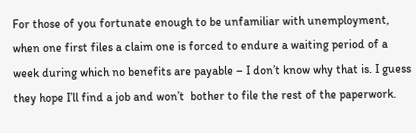For those of you fortunate enough to be unfamiliar with unemployment, when one first files a claim one is forced to endure a waiting period of a week during which no benefits are payable – I don’t know why that is. I guess they hope I’ll find a job and won’t  bother to file the rest of the paperwork.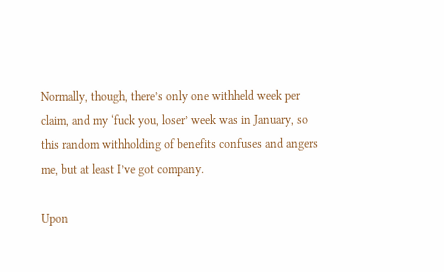Normally, though, there’s only one withheld week per claim, and my ‘fuck you, loser’ week was in January, so this random withholding of benefits confuses and angers me, but at least I’ve got company.

Upon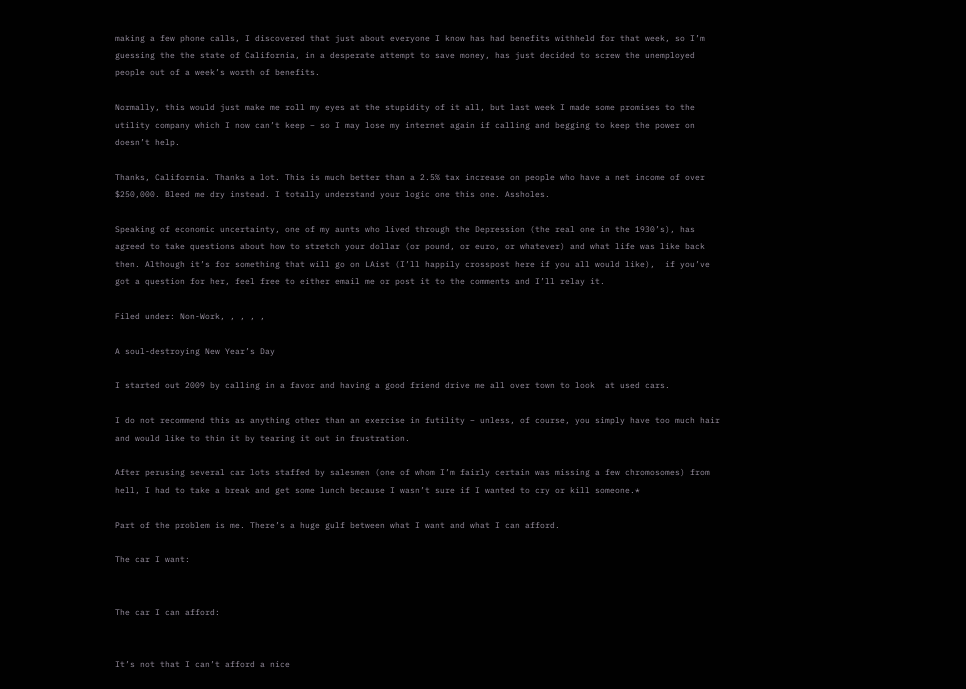making a few phone calls, I discovered that just about everyone I know has had benefits withheld for that week, so I’m guessing the the state of California, in a desperate attempt to save money, has just decided to screw the unemployed people out of a week’s worth of benefits.

Normally, this would just make me roll my eyes at the stupidity of it all, but last week I made some promises to the utility company which I now can’t keep – so I may lose my internet again if calling and begging to keep the power on  doesn’t help.

Thanks, California. Thanks a lot. This is much better than a 2.5% tax increase on people who have a net income of over $250,000. Bleed me dry instead. I totally understand your logic one this one. Assholes.

Speaking of economic uncertainty, one of my aunts who lived through the Depression (the real one in the 1930’s), has agreed to take questions about how to stretch your dollar (or pound, or euro, or whatever) and what life was like back then. Although it’s for something that will go on LAist (I’ll happily crosspost here if you all would like),  if you’ve got a question for her, feel free to either email me or post it to the comments and I’ll relay it.

Filed under: Non-Work, , , , ,

A soul-destroying New Year’s Day

I started out 2009 by calling in a favor and having a good friend drive me all over town to look  at used cars.

I do not recommend this as anything other than an exercise in futility – unless, of course, you simply have too much hair and would like to thin it by tearing it out in frustration.

After perusing several car lots staffed by salesmen (one of whom I’m fairly certain was missing a few chromosomes) from hell, I had to take a break and get some lunch because I wasn’t sure if I wanted to cry or kill someone.*

Part of the problem is me. There’s a huge gulf between what I want and what I can afford.

The car I want:


The car I can afford:


It’s not that I can’t afford a nice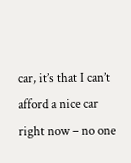car, it’s that I can’t afford a nice car right now – no one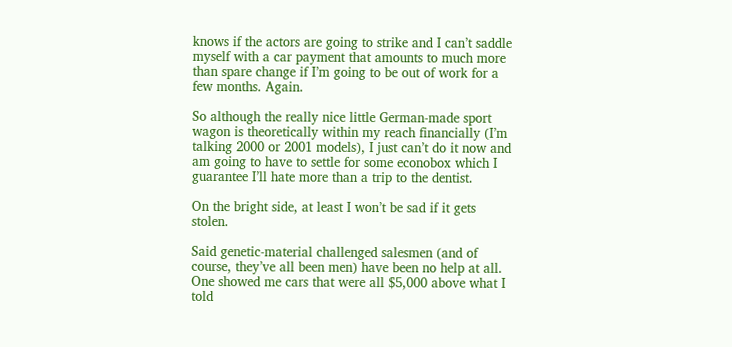knows if the actors are going to strike and I can’t saddle myself with a car payment that amounts to much more than spare change if I’m going to be out of work for a few months. Again.

So although the really nice little German-made sport wagon is theoretically within my reach financially (I’m talking 2000 or 2001 models), I just can’t do it now and am going to have to settle for some econobox which I guarantee I’ll hate more than a trip to the dentist.

On the bright side, at least I won’t be sad if it gets stolen.

Said genetic-material challenged salesmen (and of course, they’ve all been men) have been no help at all. One showed me cars that were all $5,000 above what I told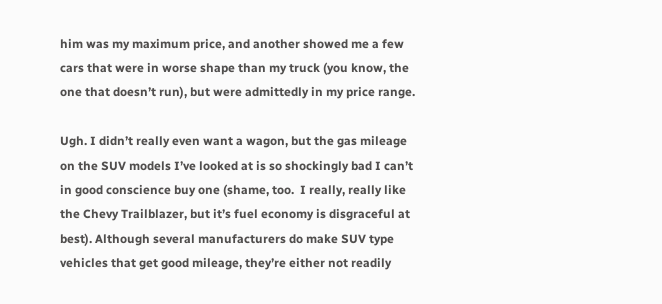him was my maximum price, and another showed me a few cars that were in worse shape than my truck (you know, the one that doesn’t run), but were admittedly in my price range.

Ugh. I didn’t really even want a wagon, but the gas mileage on the SUV models I’ve looked at is so shockingly bad I can’t in good conscience buy one (shame, too.  I really, really like the Chevy Trailblazer, but it’s fuel economy is disgraceful at best). Although several manufacturers do make SUV type vehicles that get good mileage, they’re either not readily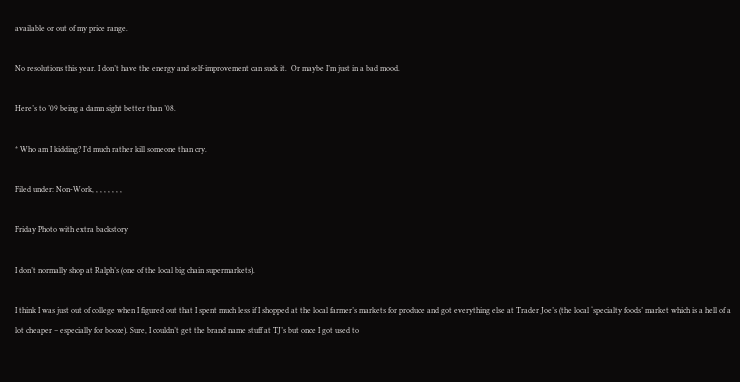available or out of my price range.

No resolutions this year. I don’t have the energy and self-improvement can suck it.  Or maybe I’m just in a bad mood.

Here’s to ’09 being a damn sight better than ’08.

* Who am I kidding? I’d much rather kill someone than cry.

Filed under: Non-Work, , , , , , , ,

Friday Photo with extra backstory

I don’t normally shop at Ralph’s (one of the local big chain supermarkets).

I think I was just out of college when I figured out that I spent much less if I shopped at the local farmer’s markets for produce and got everything else at Trader Joe’s (the local ‘specialty foods’ market which is a hell of a lot cheaper – especially for booze). Sure, I couldn’t get the brand name stuff at TJ’s but once I got used to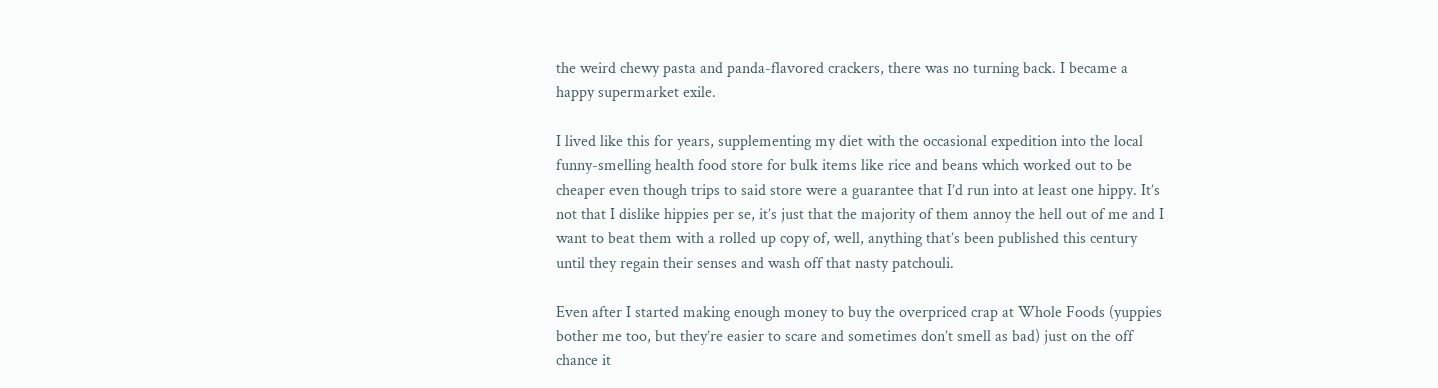the weird chewy pasta and panda-flavored crackers, there was no turning back. I became a happy supermarket exile.

I lived like this for years, supplementing my diet with the occasional expedition into the local funny-smelling health food store for bulk items like rice and beans which worked out to be cheaper even though trips to said store were a guarantee that I’d run into at least one hippy. It’s not that I dislike hippies per se, it’s just that the majority of them annoy the hell out of me and I want to beat them with a rolled up copy of, well, anything that’s been published this century until they regain their senses and wash off that nasty patchouli.

Even after I started making enough money to buy the overpriced crap at Whole Foods (yuppies bother me too, but they’re easier to scare and sometimes don’t smell as bad) just on the off chance it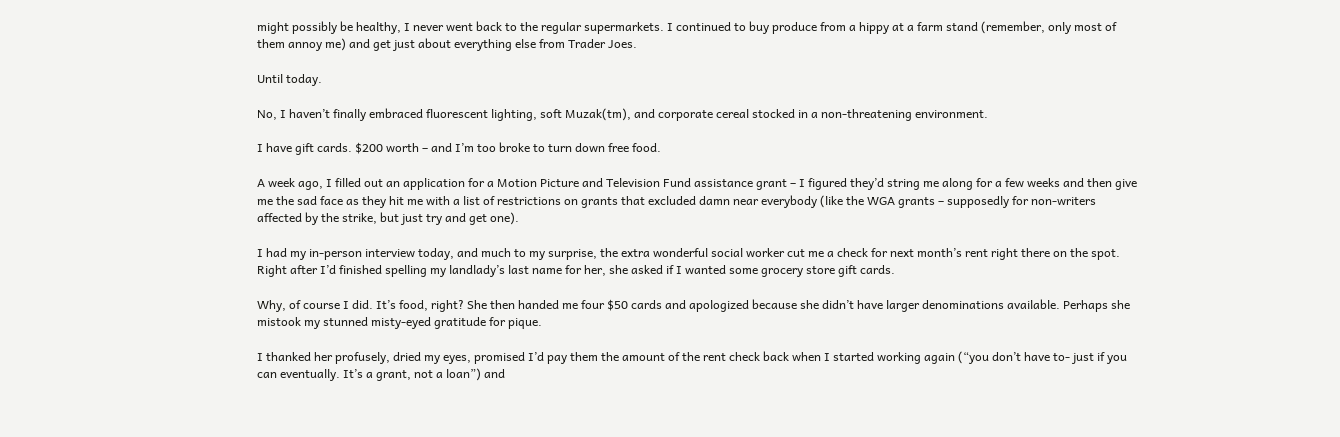might possibly be healthy, I never went back to the regular supermarkets. I continued to buy produce from a hippy at a farm stand (remember, only most of them annoy me) and get just about everything else from Trader Joes.

Until today.

No, I haven’t finally embraced fluorescent lighting, soft Muzak(tm), and corporate cereal stocked in a non-threatening environment.

I have gift cards. $200 worth – and I’m too broke to turn down free food.

A week ago, I filled out an application for a Motion Picture and Television Fund assistance grant – I figured they’d string me along for a few weeks and then give me the sad face as they hit me with a list of restrictions on grants that excluded damn near everybody (like the WGA grants – supposedly for non-writers affected by the strike, but just try and get one).

I had my in-person interview today, and much to my surprise, the extra wonderful social worker cut me a check for next month’s rent right there on the spot. Right after I’d finished spelling my landlady’s last name for her, she asked if I wanted some grocery store gift cards.

Why, of course I did. It’s food, right? She then handed me four $50 cards and apologized because she didn’t have larger denominations available. Perhaps she mistook my stunned misty-eyed gratitude for pique.

I thanked her profusely, dried my eyes, promised I’d pay them the amount of the rent check back when I started working again (“you don’t have to- just if you can eventually. It’s a grant, not a loan”) and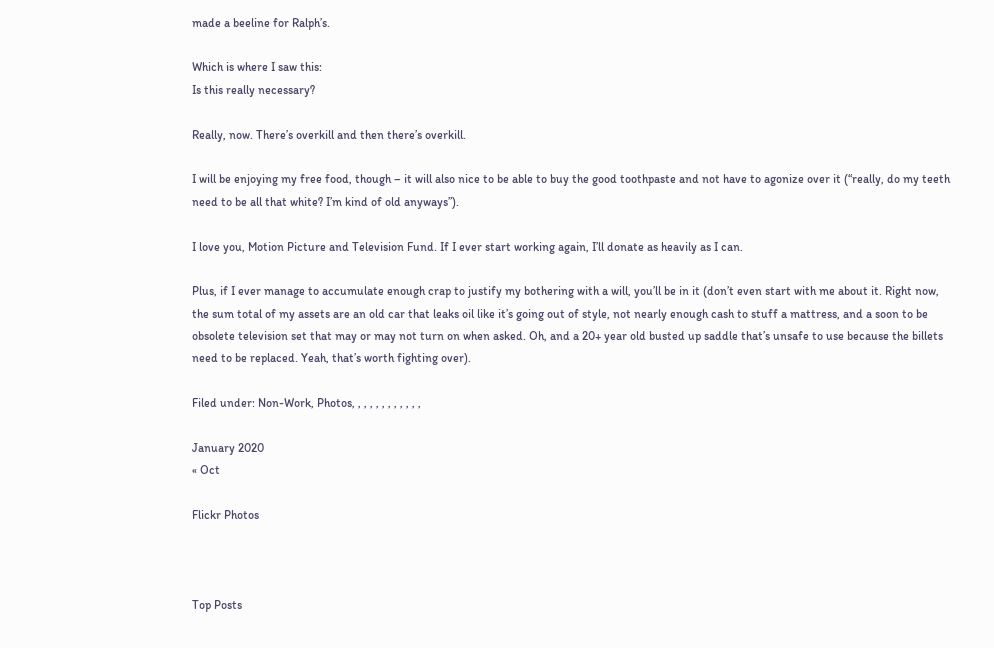made a beeline for Ralph’s.

Which is where I saw this:
Is this really necessary?

Really, now. There’s overkill and then there’s overkill.

I will be enjoying my free food, though – it will also nice to be able to buy the good toothpaste and not have to agonize over it (“really, do my teeth need to be all that white? I’m kind of old anyways”).

I love you, Motion Picture and Television Fund. If I ever start working again, I’ll donate as heavily as I can.

Plus, if I ever manage to accumulate enough crap to justify my bothering with a will, you’ll be in it (don’t even start with me about it. Right now, the sum total of my assets are an old car that leaks oil like it’s going out of style, not nearly enough cash to stuff a mattress, and a soon to be obsolete television set that may or may not turn on when asked. Oh, and a 20+ year old busted up saddle that’s unsafe to use because the billets need to be replaced. Yeah, that’s worth fighting over).

Filed under: Non-Work, Photos, , , , , , , , , , , ,

January 2020
« Oct

Flickr Photos



Top Posts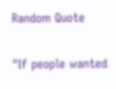Random Quote

"If people wanted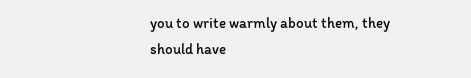you to write warmly about them, they should have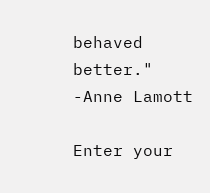behaved better." -Anne Lamott

Enter your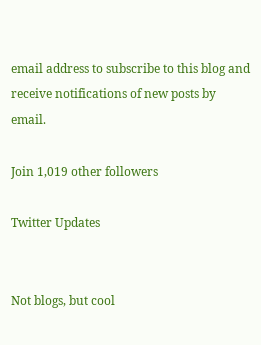email address to subscribe to this blog and receive notifications of new posts by email.

Join 1,019 other followers

Twitter Updates


Not blogs, but cool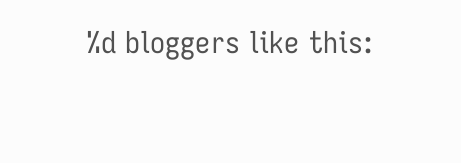%d bloggers like this: